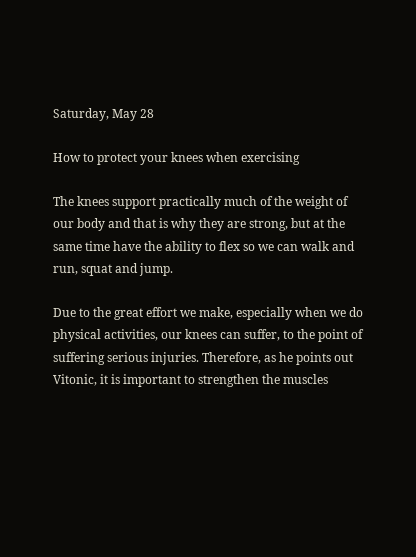Saturday, May 28

How to protect your knees when exercising

The knees support practically much of the weight of our body and that is why they are strong, but at the same time have the ability to flex so we can walk and run, squat and jump.

Due to the great effort we make, especially when we do physical activities, our knees can suffer, to the point of suffering serious injuries. Therefore, as he points out Vitonic, it is important to strengthen the muscles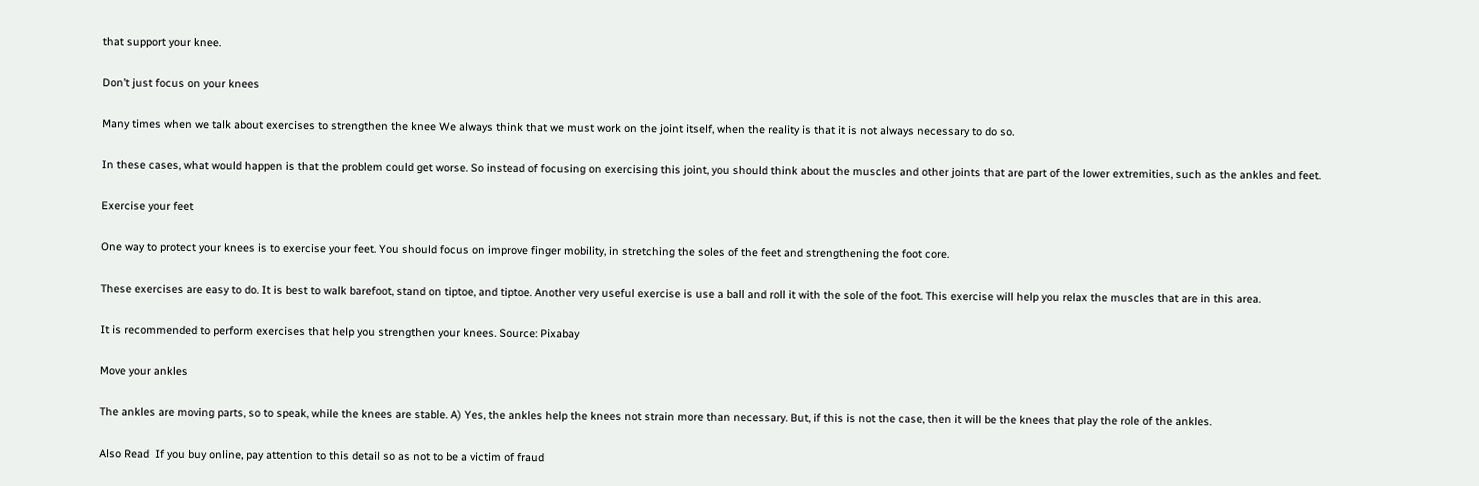that support your knee.

Don’t just focus on your knees

Many times when we talk about exercises to strengthen the knee We always think that we must work on the joint itself, when the reality is that it is not always necessary to do so.

In these cases, what would happen is that the problem could get worse. So instead of focusing on exercising this joint, you should think about the muscles and other joints that are part of the lower extremities, such as the ankles and feet.

Exercise your feet

One way to protect your knees is to exercise your feet. You should focus on improve finger mobility, in stretching the soles of the feet and strengthening the foot core.

These exercises are easy to do. It is best to walk barefoot, stand on tiptoe, and tiptoe. Another very useful exercise is use a ball and roll it with the sole of the foot. This exercise will help you relax the muscles that are in this area.

It is recommended to perform exercises that help you strengthen your knees. Source: Pixabay

Move your ankles

The ankles are moving parts, so to speak, while the knees are stable. A) Yes, the ankles help the knees not strain more than necessary. But, if this is not the case, then it will be the knees that play the role of the ankles.

Also Read  If you buy online, pay attention to this detail so as not to be a victim of fraud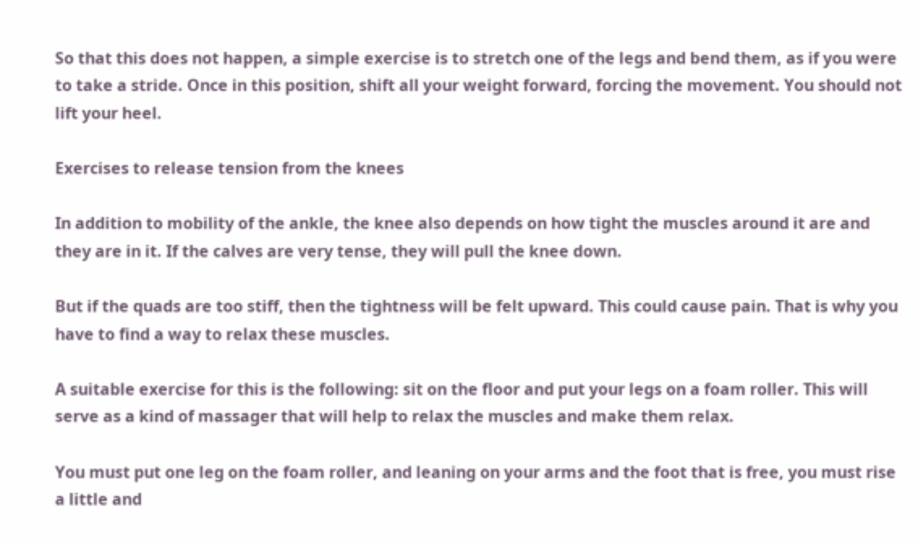So that this does not happen, a simple exercise is to stretch one of the legs and bend them, as if you were to take a stride. Once in this position, shift all your weight forward, forcing the movement. You should not lift your heel.

Exercises to release tension from the knees

In addition to mobility of the ankle, the knee also depends on how tight the muscles around it are and they are in it. If the calves are very tense, they will pull the knee down.

But if the quads are too stiff, then the tightness will be felt upward. This could cause pain. That is why you have to find a way to relax these muscles.

A suitable exercise for this is the following: sit on the floor and put your legs on a foam roller. This will serve as a kind of massager that will help to relax the muscles and make them relax.

You must put one leg on the foam roller, and leaning on your arms and the foot that is free, you must rise a little and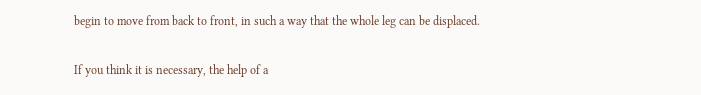begin to move from back to front, in such a way that the whole leg can be displaced.

If you think it is necessary, the help of a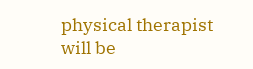physical therapist will be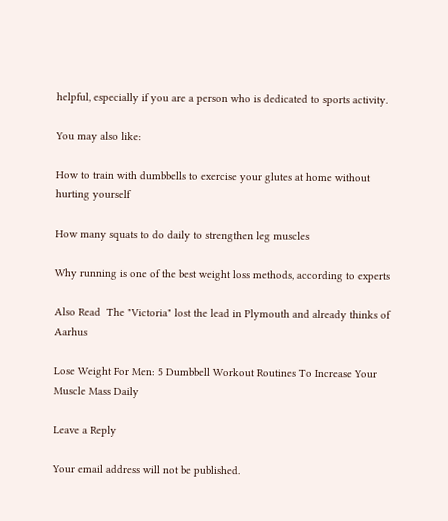helpful, especially if you are a person who is dedicated to sports activity.

You may also like:

How to train with dumbbells to exercise your glutes at home without hurting yourself

How many squats to do daily to strengthen leg muscles

Why running is one of the best weight loss methods, according to experts

Also Read  The "Victoria" lost the lead in Plymouth and already thinks of Aarhus

Lose Weight For Men: 5 Dumbbell Workout Routines To Increase Your Muscle Mass Daily

Leave a Reply

Your email address will not be published.